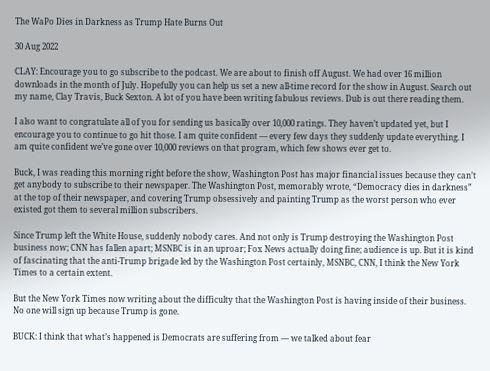The WaPo Dies in Darkness as Trump Hate Burns Out

30 Aug 2022

CLAY: Encourage you to go subscribe to the podcast. We are about to finish off August. We had over 16 million downloads in the month of July. Hopefully you can help us set a new all-time record for the show in August. Search out my name, Clay Travis, Buck Sexton. A lot of you have been writing fabulous reviews. Dub is out there reading them.

I also want to congratulate all of you for sending us basically over 10,000 ratings. They haven’t updated yet, but I encourage you to continue to go hit those. I am quite confident — every few days they suddenly update everything. I am quite confident we’ve gone over 10,000 reviews on that program, which few shows ever get to.

Buck, I was reading this morning right before the show, Washington Post has major financial issues because they can’t get anybody to subscribe to their newspaper. The Washington Post, memorably wrote, “Democracy dies in darkness” at the top of their newspaper, and covering Trump obsessively and painting Trump as the worst person who ever existed got them to several million subscribers.

Since Trump left the White House, suddenly nobody cares. And not only is Trump destroying the Washington Post business now; CNN has fallen apart; MSNBC is in an uproar; Fox News actually doing fine; audience is up. But it is kind of fascinating that the anti-Trump brigade led by the Washington Post certainly, MSNBC, CNN, I think the New York Times to a certain extent.

But the New York Times now writing about the difficulty that the Washington Post is having inside of their business. No one will sign up because Trump is gone.

BUCK: I think that what’s happened is Democrats are suffering from — we talked about fear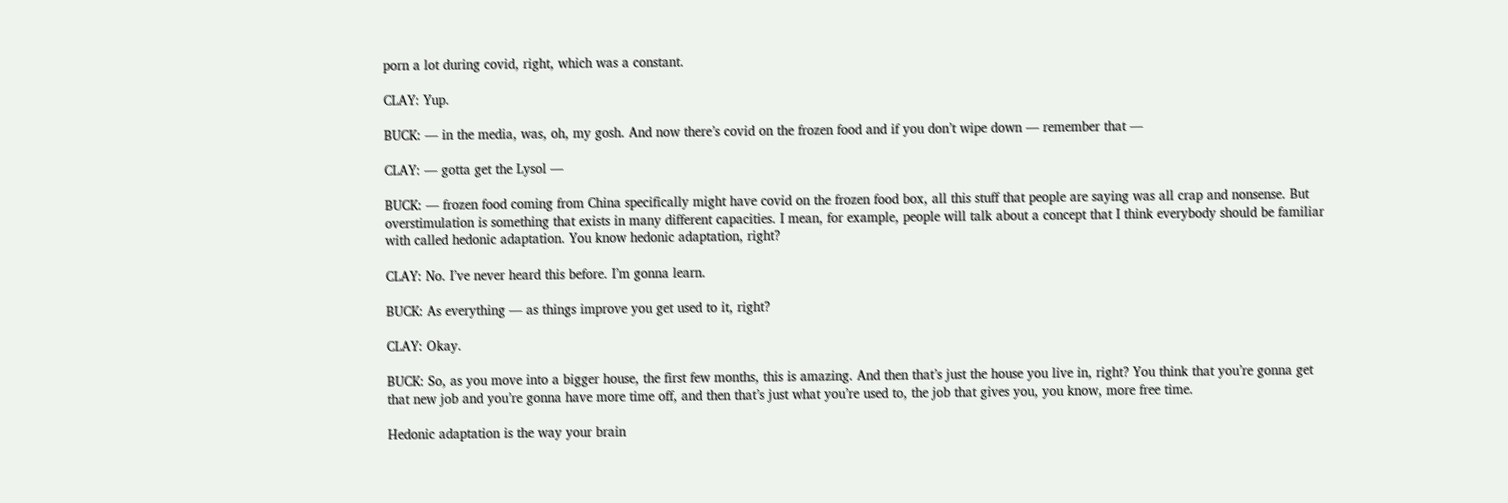porn a lot during covid, right, which was a constant.

CLAY: Yup.

BUCK: — in the media, was, oh, my gosh. And now there’s covid on the frozen food and if you don’t wipe down — remember that —

CLAY: — gotta get the Lysol —

BUCK: — frozen food coming from China specifically might have covid on the frozen food box, all this stuff that people are saying was all crap and nonsense. But overstimulation is something that exists in many different capacities. I mean, for example, people will talk about a concept that I think everybody should be familiar with called hedonic adaptation. You know hedonic adaptation, right?

CLAY: No. I’ve never heard this before. I’m gonna learn.

BUCK: As everything — as things improve you get used to it, right?

CLAY: Okay.

BUCK: So, as you move into a bigger house, the first few months, this is amazing. And then that’s just the house you live in, right? You think that you’re gonna get that new job and you’re gonna have more time off, and then that’s just what you’re used to, the job that gives you, you know, more free time.

Hedonic adaptation is the way your brain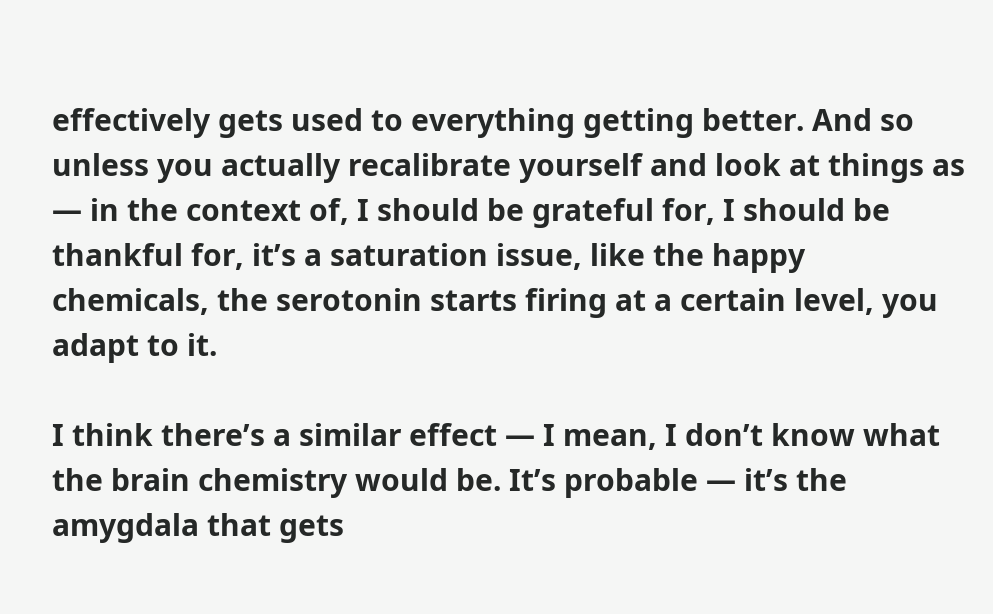effectively gets used to everything getting better. And so unless you actually recalibrate yourself and look at things as — in the context of, I should be grateful for, I should be thankful for, it’s a saturation issue, like the happy chemicals, the serotonin starts firing at a certain level, you adapt to it.

I think there’s a similar effect — I mean, I don’t know what the brain chemistry would be. It’s probable — it’s the amygdala that gets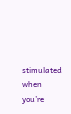stimulated when you’re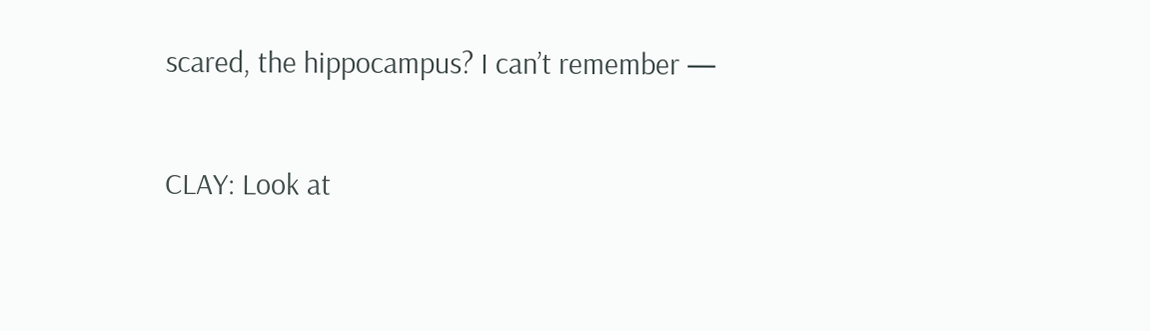scared, the hippocampus? I can’t remember —

CLAY: Look at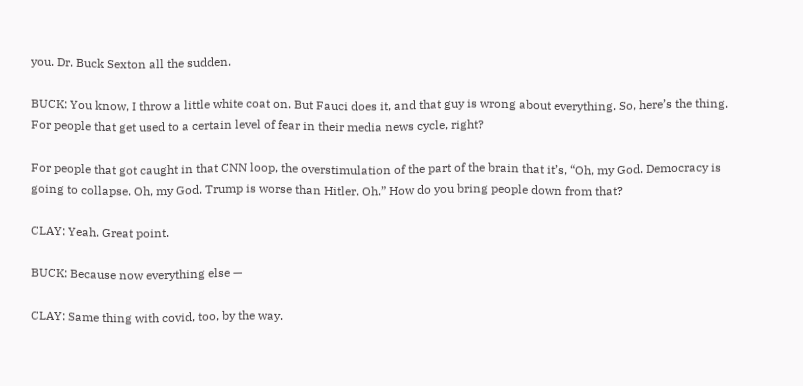you. Dr. Buck Sexton all the sudden.

BUCK: You know, I throw a little white coat on. But Fauci does it, and that guy is wrong about everything. So, here’s the thing. For people that get used to a certain level of fear in their media news cycle, right?

For people that got caught in that CNN loop, the overstimulation of the part of the brain that it’s, “Oh, my God. Democracy is going to collapse. Oh, my God. Trump is worse than Hitler. Oh.” How do you bring people down from that?

CLAY: Yeah. Great point.

BUCK: Because now everything else —

CLAY: Same thing with covid, too, by the way.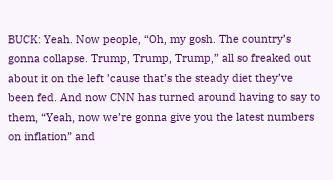BUCK: Yeah. Now people, “Oh, my gosh. The country’s gonna collapse. Trump, Trump, Trump,” all so freaked out about it on the left ’cause that’s the steady diet they’ve been fed. And now CNN has turned around having to say to them, “Yeah, now we’re gonna give you the latest numbers on inflation” and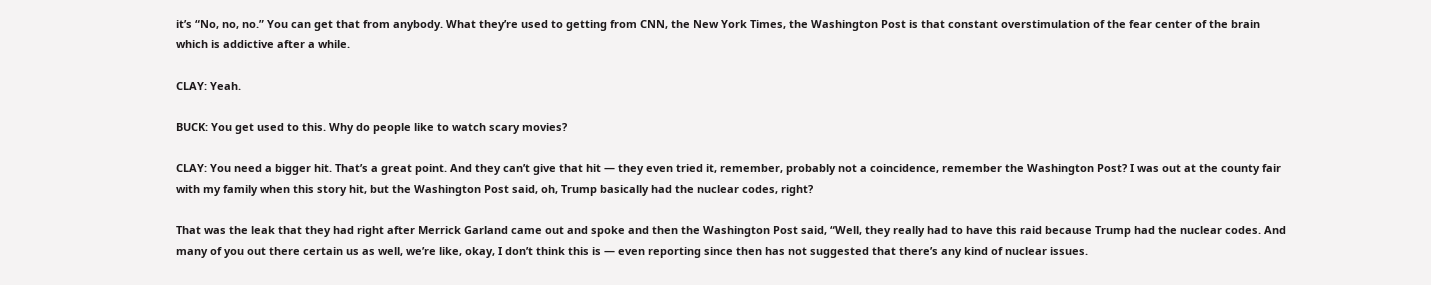it’s “No, no, no.” You can get that from anybody. What they’re used to getting from CNN, the New York Times, the Washington Post is that constant overstimulation of the fear center of the brain which is addictive after a while.

CLAY: Yeah.

BUCK: You get used to this. Why do people like to watch scary movies?

CLAY: You need a bigger hit. That’s a great point. And they can’t give that hit — they even tried it, remember, probably not a coincidence, remember the Washington Post? I was out at the county fair with my family when this story hit, but the Washington Post said, oh, Trump basically had the nuclear codes, right?

That was the leak that they had right after Merrick Garland came out and spoke and then the Washington Post said, “Well, they really had to have this raid because Trump had the nuclear codes. And many of you out there certain us as well, we’re like, okay, I don’t think this is — even reporting since then has not suggested that there’s any kind of nuclear issues.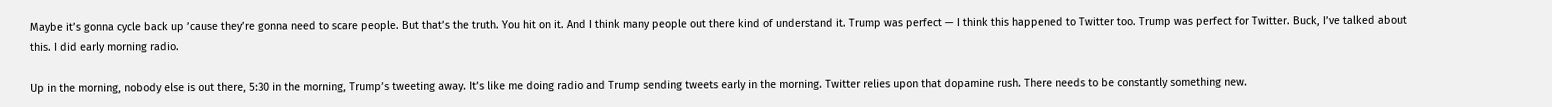Maybe it’s gonna cycle back up ’cause they’re gonna need to scare people. But that’s the truth. You hit on it. And I think many people out there kind of understand it. Trump was perfect — I think this happened to Twitter too. Trump was perfect for Twitter. Buck, I’ve talked about this. I did early morning radio.

Up in the morning, nobody else is out there, 5:30 in the morning, Trump’s tweeting away. It’s like me doing radio and Trump sending tweets early in the morning. Twitter relies upon that dopamine rush. There needs to be constantly something new.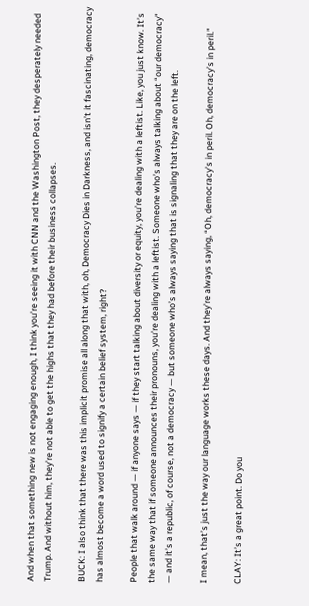And when that something new is not engaging enough, I think you’re seeing it with CNN and the Washington Post, they desperately needed Trump. And without him, they’re not able to get the highs that they had before their business collapses.

BUCK: I also think that there was this implicit promise all along that with, oh, Democracy Dies in Darkness, and isn’t it fascinating, democracy has almost become a word used to signify a certain belief system, right?

People that walk around — if anyone says — if they start talking about diversity or equity, you’re dealing with a leftist. Like, you just know. It’s the same way that if someone announces their pronouns, you’re dealing with a leftist. Someone who’s always talking about “our democracy” — and it’s a republic, of course, not a democracy — but someone who’s always saying that is signaling that they are on the left.

I mean, that’s just the way our language works these days. And they’re always saying, “Oh, democracy’s in peril. Oh, democracy’s in peril.”

CLAY: It’s a great point. Do you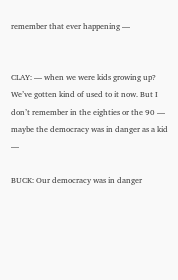remember that ever happening —


CLAY: — when we were kids growing up? We’ve gotten kind of used to it now. But I don’t remember in the eighties or the 90 — maybe the democracy was in danger as a kid —

BUCK: Our democracy was in danger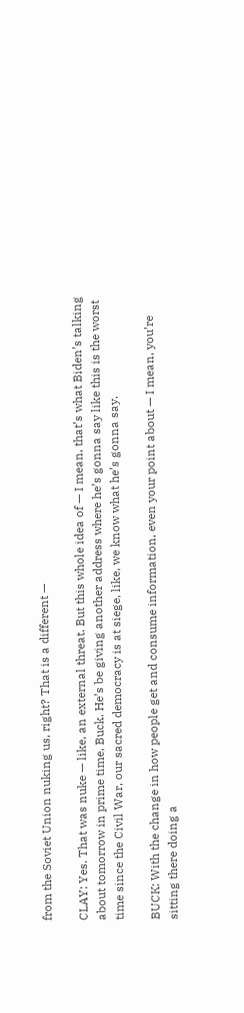from the Soviet Union nuking us, right? That is a different —

CLAY: Yes. That was nuke — like, an external threat. But this whole idea of — I mean, that’s what Biden’s talking about tomorrow in prime time, Buck. He’s be giving another address where he’s gonna say like this is the worst time since the Civil War, our sacred democracy is at siege, like, we know what he’s gonna say.

BUCK: With the change in how people get and consume information, even your point about — I mean, you’re sitting there doing a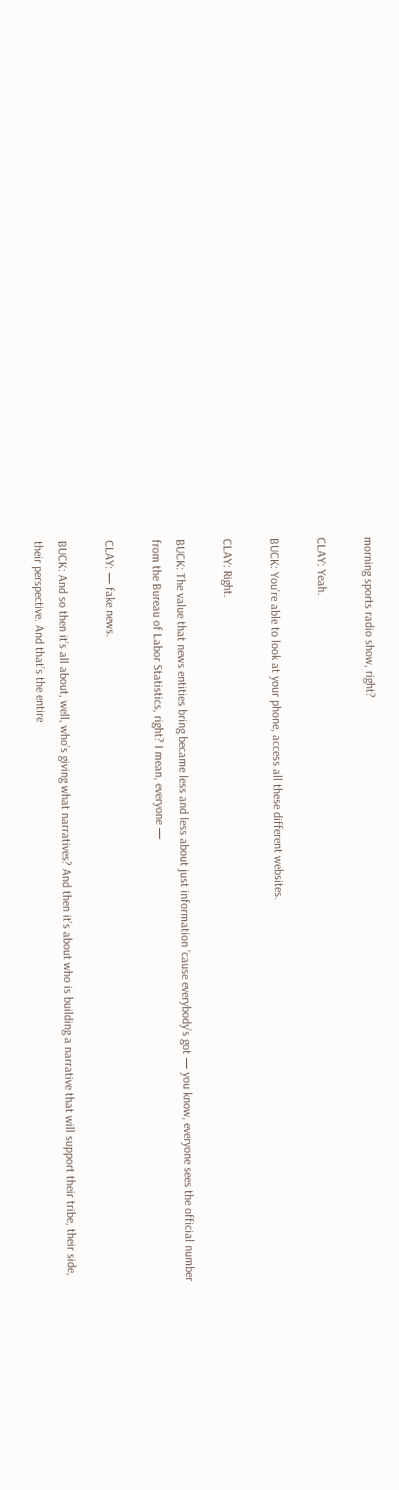morning sports radio show, right?

CLAY: Yeah.

BUCK: You’re able to look at your phone, access all these different websites.

CLAY: Right.

BUCK: The value that news entities bring became less and less about just information ’cause everybody’s got — you know, everyone sees the official number from the Bureau of Labor Statistics, right? I mean, everyone —

CLAY: — fake news.

BUCK: And so then it’s all about, well, who’s giving what narratives? And then it’s about who is building a narrative that will support their tribe, their side, their perspective. And that’s the entire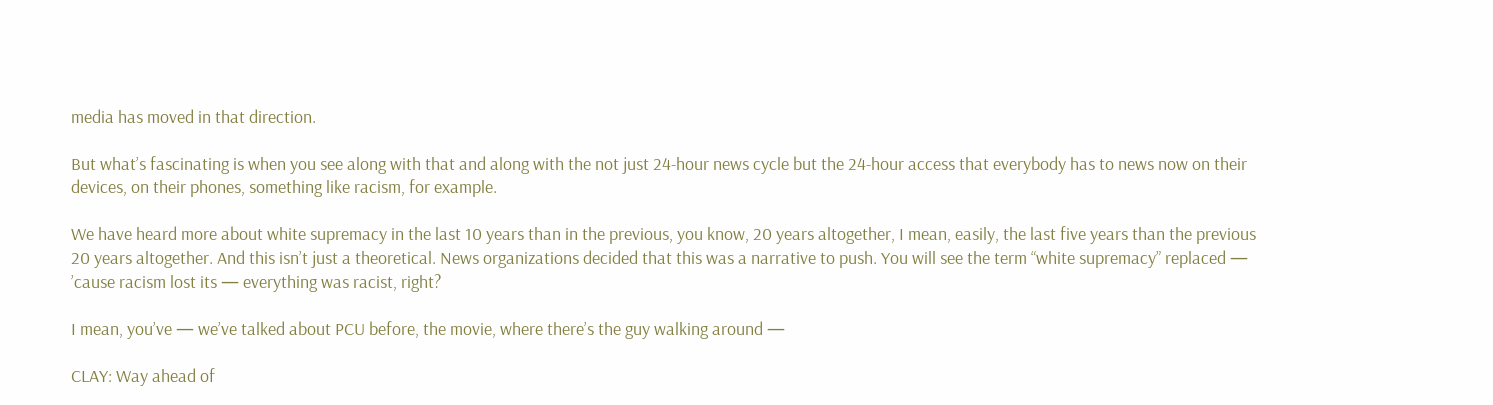media has moved in that direction.

But what’s fascinating is when you see along with that and along with the not just 24-hour news cycle but the 24-hour access that everybody has to news now on their devices, on their phones, something like racism, for example.

We have heard more about white supremacy in the last 10 years than in the previous, you know, 20 years altogether, I mean, easily, the last five years than the previous 20 years altogether. And this isn’t just a theoretical. News organizations decided that this was a narrative to push. You will see the term “white supremacy” replaced — ’cause racism lost its — everything was racist, right?

I mean, you’ve — we’ve talked about PCU before, the movie, where there’s the guy walking around —

CLAY: Way ahead of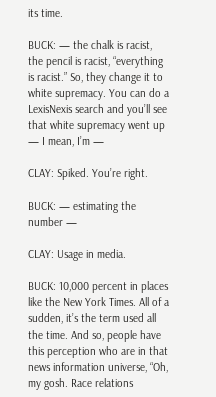its time.

BUCK: — the chalk is racist, the pencil is racist, “everything is racist.” So, they change it to white supremacy. You can do a LexisNexis search and you’ll see that white supremacy went up — I mean, I’m —

CLAY: Spiked. You’re right.

BUCK: — estimating the number —

CLAY: Usage in media.

BUCK: 10,000 percent in places like the New York Times. All of a sudden, it’s the term used all the time. And so, people have this perception who are in that news information universe, “Oh, my gosh. Race relations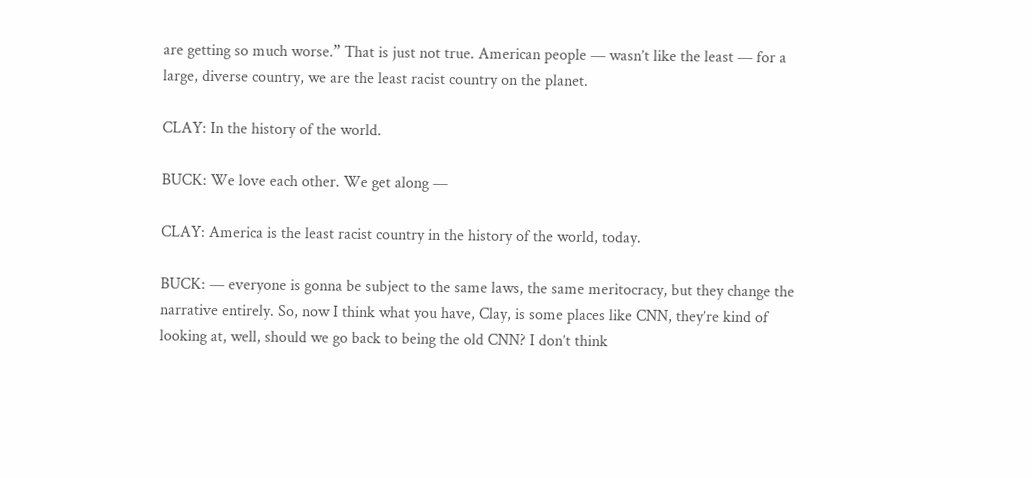are getting so much worse.” That is just not true. American people — wasn’t like the least — for a large, diverse country, we are the least racist country on the planet.

CLAY: In the history of the world.

BUCK: We love each other. We get along —

CLAY: America is the least racist country in the history of the world, today.

BUCK: — everyone is gonna be subject to the same laws, the same meritocracy, but they change the narrative entirely. So, now I think what you have, Clay, is some places like CNN, they’re kind of looking at, well, should we go back to being the old CNN? I don’t think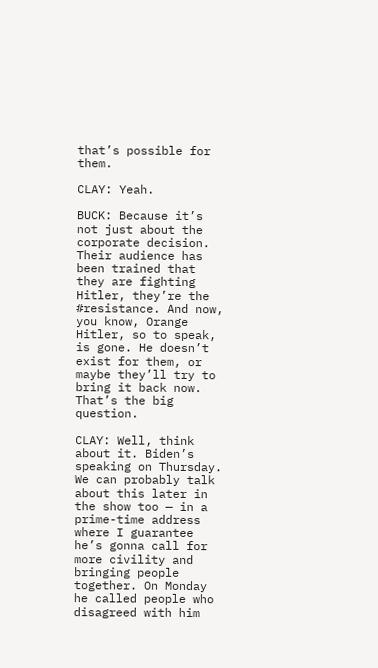that’s possible for them.

CLAY: Yeah.

BUCK: Because it’s not just about the corporate decision. Their audience has been trained that they are fighting Hitler, they’re the #resistance. And now, you know, Orange Hitler, so to speak, is gone. He doesn’t exist for them, or maybe they’ll try to bring it back now. That’s the big question.

CLAY: Well, think about it. Biden’s speaking on Thursday. We can probably talk about this later in the show too — in a prime-time address where I guarantee he’s gonna call for more civility and bringing people together. On Monday he called people who disagreed with him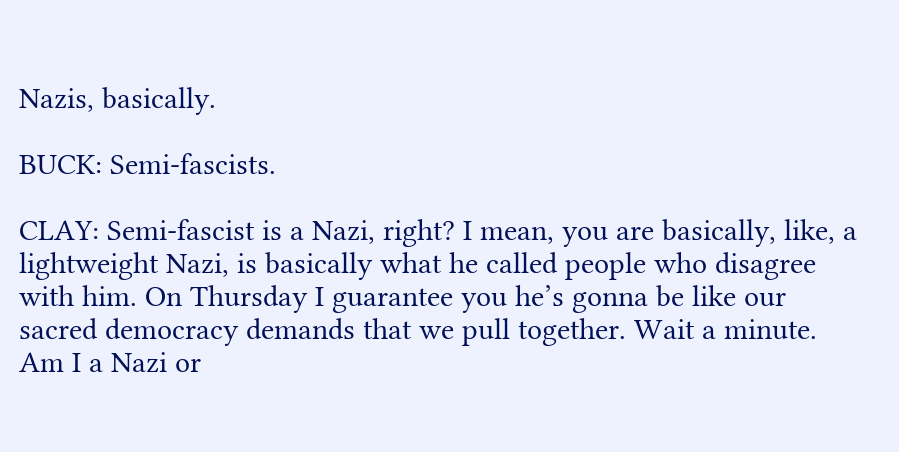Nazis, basically.

BUCK: Semi-fascists.

CLAY: Semi-fascist is a Nazi, right? I mean, you are basically, like, a lightweight Nazi, is basically what he called people who disagree with him. On Thursday I guarantee you he’s gonna be like our sacred democracy demands that we pull together. Wait a minute. Am I a Nazi or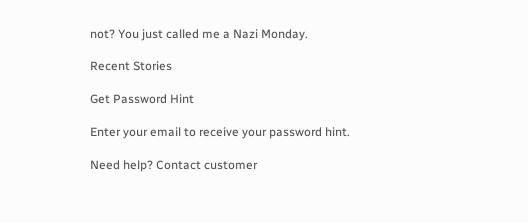not? You just called me a Nazi Monday.

Recent Stories

Get Password Hint

Enter your email to receive your password hint.

Need help? Contact customer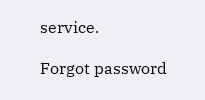service.

Forgot password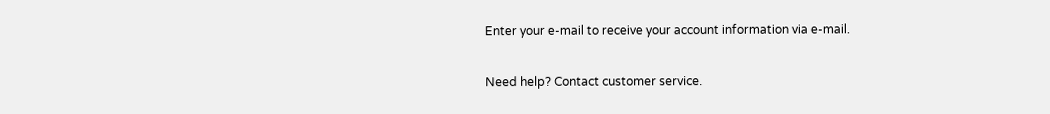Enter your e-mail to receive your account information via e-mail.

Need help? Contact customer service.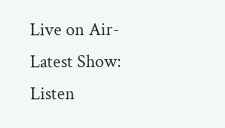Live on Air- Latest Show: Listen